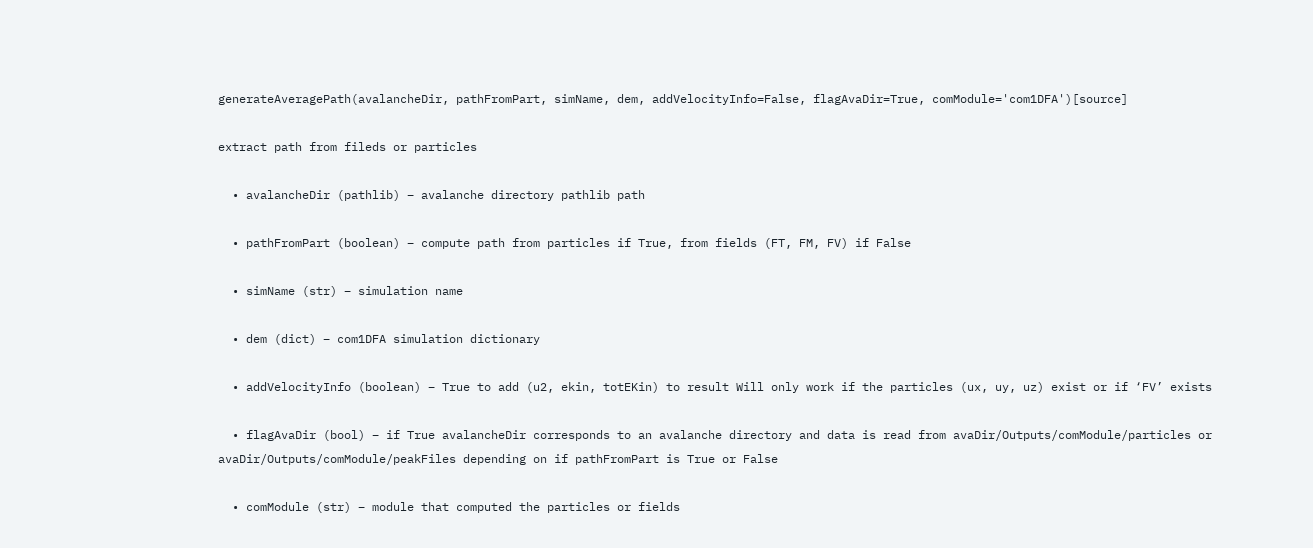generateAveragePath(avalancheDir, pathFromPart, simName, dem, addVelocityInfo=False, flagAvaDir=True, comModule='com1DFA')[source]

extract path from fileds or particles

  • avalancheDir (pathlib) – avalanche directory pathlib path

  • pathFromPart (boolean) – compute path from particles if True, from fields (FT, FM, FV) if False

  • simName (str) – simulation name

  • dem (dict) – com1DFA simulation dictionary

  • addVelocityInfo (boolean) – True to add (u2, ekin, totEKin) to result Will only work if the particles (ux, uy, uz) exist or if ‘FV’ exists

  • flagAvaDir (bool) – if True avalancheDir corresponds to an avalanche directory and data is read from avaDir/Outputs/comModule/particles or avaDir/Outputs/comModule/peakFiles depending on if pathFromPart is True or False

  • comModule (str) – module that computed the particles or fields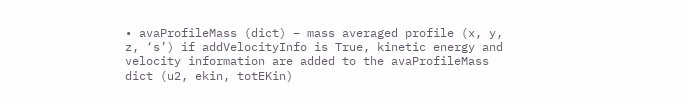• avaProfileMass (dict) – mass averaged profile (x, y, z, ‘s’) if addVelocityInfo is True, kinetic energy and velocity information are added to the avaProfileMass dict (u2, ekin, totEKin)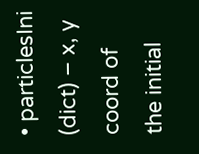• particlesIni (dict) – x, y coord of the initial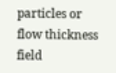particles or flow thickness field